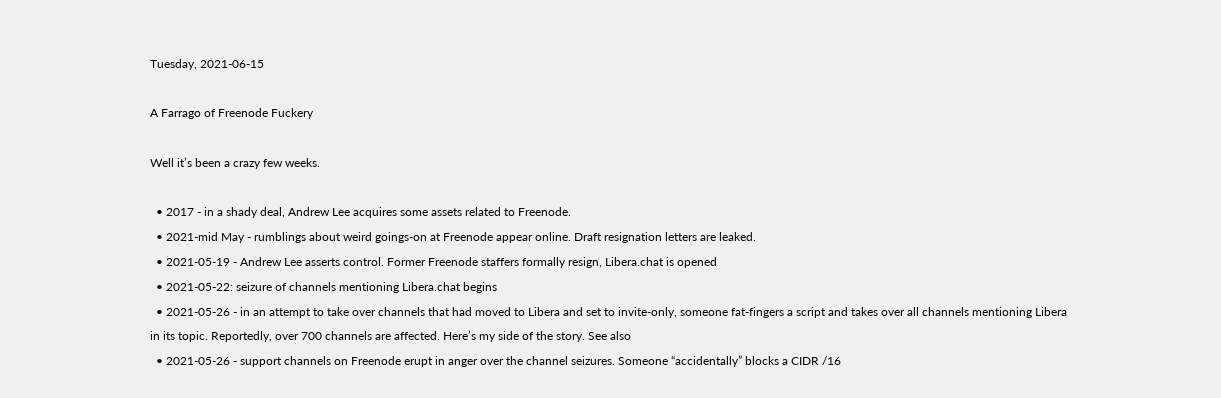Tuesday, 2021-06-15

A Farrago of Freenode Fuckery

Well it’s been a crazy few weeks.

  • 2017 - in a shady deal, Andrew Lee acquires some assets related to Freenode.
  • 2021-mid May - rumblings about weird goings-on at Freenode appear online. Draft resignation letters are leaked.
  • 2021-05-19 - Andrew Lee asserts control. Former Freenode staffers formally resign, Libera.chat is opened
  • 2021-05-22: seizure of channels mentioning Libera.chat begins
  • 2021-05-26 - in an attempt to take over channels that had moved to Libera and set to invite-only, someone fat-fingers a script and takes over all channels mentioning Libera in its topic. Reportedly, over 700 channels are affected. Here’s my side of the story. See also
  • 2021-05-26 - support channels on Freenode erupt in anger over the channel seizures. Someone “accidentally” blocks a CIDR /16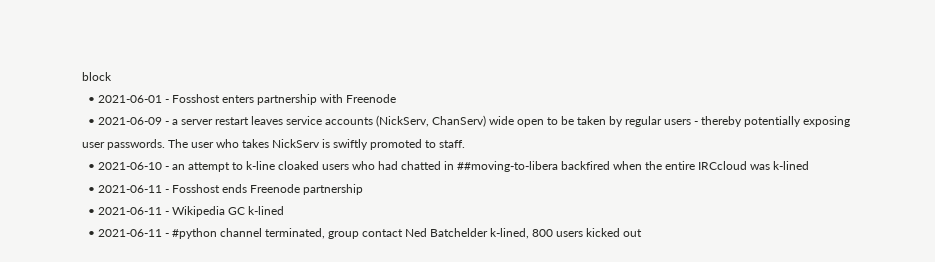block
  • 2021-06-01 - Fosshost enters partnership with Freenode
  • 2021-06-09 - a server restart leaves service accounts (NickServ, ChanServ) wide open to be taken by regular users - thereby potentially exposing user passwords. The user who takes NickServ is swiftly promoted to staff.
  • 2021-06-10 - an attempt to k-line cloaked users who had chatted in ##moving-to-libera backfired when the entire IRCcloud was k-lined
  • 2021-06-11 - Fosshost ends Freenode partnership
  • 2021-06-11 - Wikipedia GC k-lined
  • 2021-06-11 - #python channel terminated, group contact Ned Batchelder k-lined, 800 users kicked out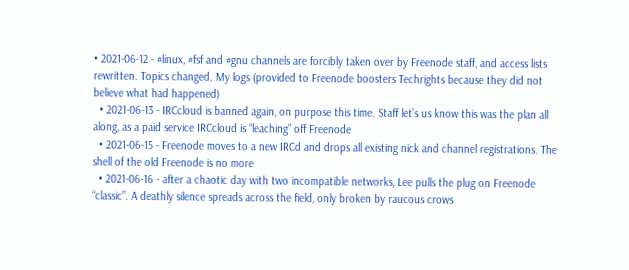• 2021-06-12 - #linux, #fsf and #gnu channels are forcibly taken over by Freenode staff, and access lists rewritten. Topics changed. My logs (provided to Freenode boosters Techrights because they did not believe what had happened)
  • 2021-06-13 - IRCcloud is banned again, on purpose this time. Staff let’s us know this was the plan all along, as a paid service IRCcloud is “leaching” off Freenode
  • 2021-06-15 - Freenode moves to a new IRCd and drops all existing nick and channel registrations. The shell of the old Freenode is no more
  • 2021-06-16 - after a chaotic day with two incompatible networks, Lee pulls the plug on Freenode “classic”. A deathly silence spreads across the field, only broken by raucous crows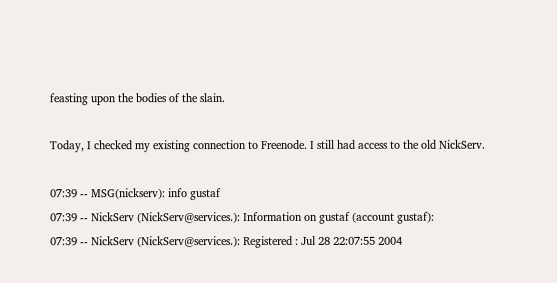feasting upon the bodies of the slain.

Today, I checked my existing connection to Freenode. I still had access to the old NickServ.

07:39 -- MSG(nickserv): info gustaf
07:39 -- NickServ (NickServ@services.): Information on gustaf (account gustaf):
07:39 -- NickServ (NickServ@services.): Registered : Jul 28 22:07:55 2004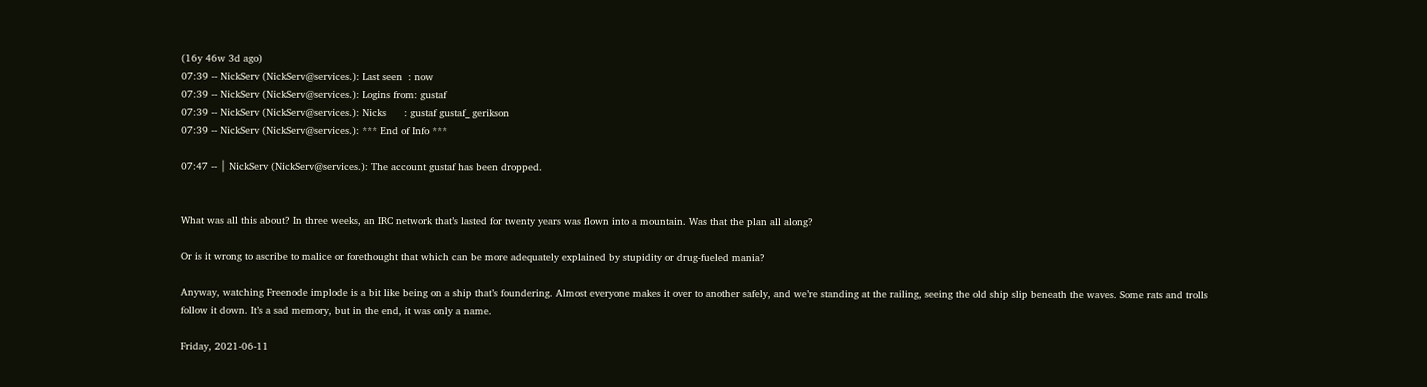(16y 46w 3d ago)
07:39 -- NickServ (NickServ@services.): Last seen  : now
07:39 -- NickServ (NickServ@services.): Logins from: gustaf
07:39 -- NickServ (NickServ@services.): Nicks      : gustaf gustaf_ gerikson
07:39 -- NickServ (NickServ@services.): *** End of Info ***

07:47 -- │ NickServ (NickServ@services.): The account gustaf has been dropped.


What was all this about? In three weeks, an IRC network that’s lasted for twenty years was flown into a mountain. Was that the plan all along?

Or is it wrong to ascribe to malice or forethought that which can be more adequately explained by stupidity or drug-fueled mania?

Anyway, watching Freenode implode is a bit like being on a ship that’s foundering. Almost everyone makes it over to another safely, and we’re standing at the railing, seeing the old ship slip beneath the waves. Some rats and trolls follow it down. It’s a sad memory, but in the end, it was only a name.

Friday, 2021-06-11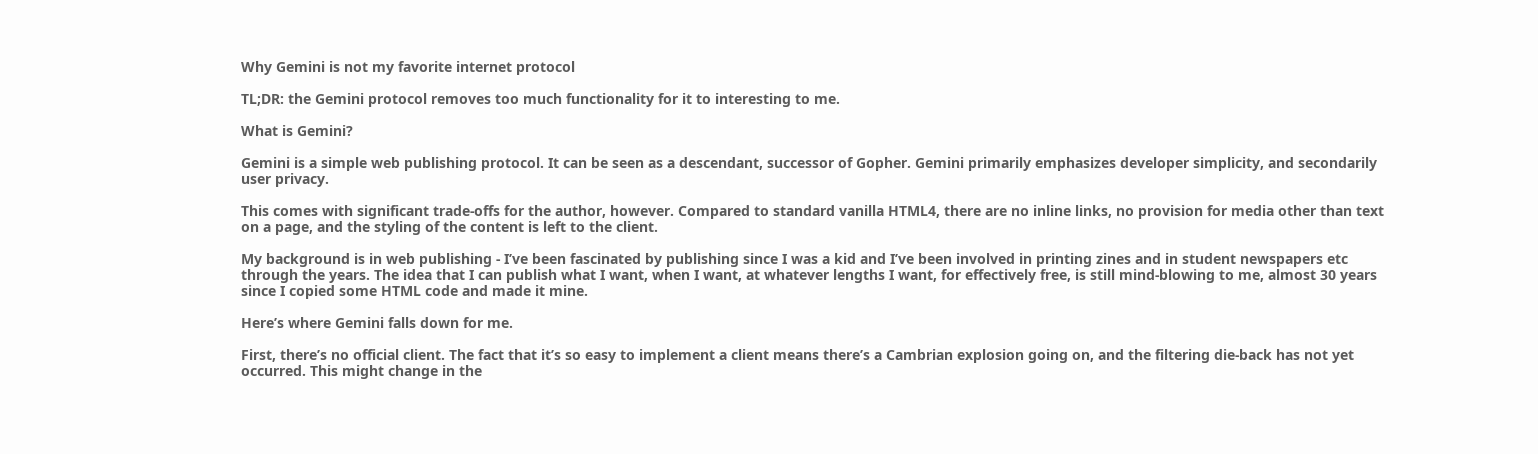Why Gemini is not my favorite internet protocol

TL;DR: the Gemini protocol removes too much functionality for it to interesting to me.

What is Gemini?

Gemini is a simple web publishing protocol. It can be seen as a descendant, successor of Gopher. Gemini primarily emphasizes developer simplicity, and secondarily user privacy.

This comes with significant trade-offs for the author, however. Compared to standard vanilla HTML4, there are no inline links, no provision for media other than text on a page, and the styling of the content is left to the client.

My background is in web publishing - I’ve been fascinated by publishing since I was a kid and I’ve been involved in printing zines and in student newspapers etc through the years. The idea that I can publish what I want, when I want, at whatever lengths I want, for effectively free, is still mind-blowing to me, almost 30 years since I copied some HTML code and made it mine.

Here’s where Gemini falls down for me.

First, there’s no official client. The fact that it’s so easy to implement a client means there’s a Cambrian explosion going on, and the filtering die-back has not yet occurred. This might change in the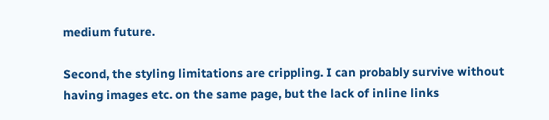medium future.

Second, the styling limitations are crippling. I can probably survive without having images etc. on the same page, but the lack of inline links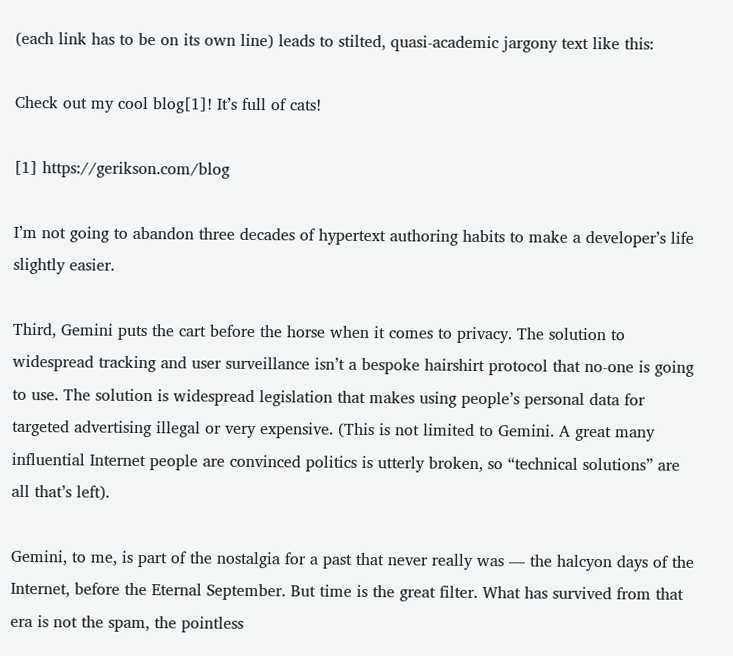(each link has to be on its own line) leads to stilted, quasi-academic jargony text like this:

Check out my cool blog[1]! It’s full of cats!

[1] https://gerikson.com/blog

I’m not going to abandon three decades of hypertext authoring habits to make a developer’s life slightly easier.

Third, Gemini puts the cart before the horse when it comes to privacy. The solution to widespread tracking and user surveillance isn’t a bespoke hairshirt protocol that no-one is going to use. The solution is widespread legislation that makes using people’s personal data for targeted advertising illegal or very expensive. (This is not limited to Gemini. A great many influential Internet people are convinced politics is utterly broken, so “technical solutions” are all that’s left).

Gemini, to me, is part of the nostalgia for a past that never really was — the halcyon days of the Internet, before the Eternal September. But time is the great filter. What has survived from that era is not the spam, the pointless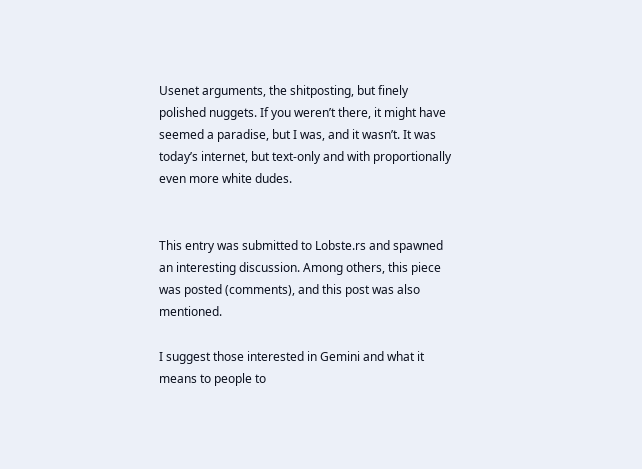Usenet arguments, the shitposting, but finely polished nuggets. If you weren’t there, it might have seemed a paradise, but I was, and it wasn’t. It was today’s internet, but text-only and with proportionally even more white dudes.


This entry was submitted to Lobste.rs and spawned an interesting discussion. Among others, this piece was posted (comments), and this post was also mentioned.

I suggest those interested in Gemini and what it means to people to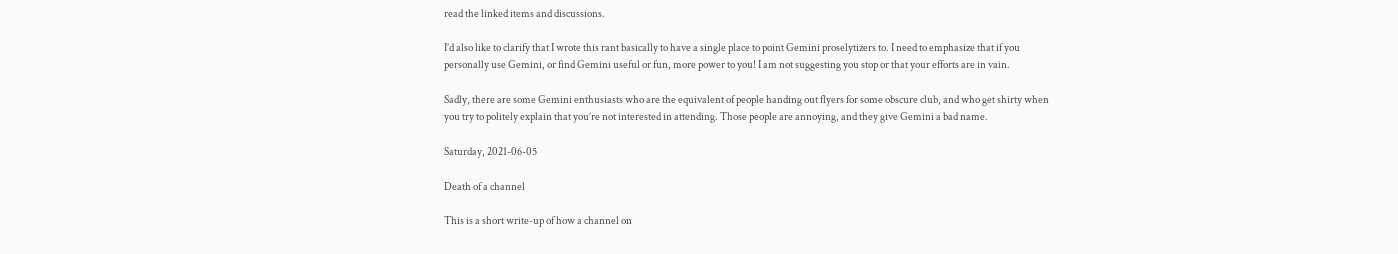read the linked items and discussions.

I’d also like to clarify that I wrote this rant basically to have a single place to point Gemini proselytizers to. I need to emphasize that if you personally use Gemini, or find Gemini useful or fun, more power to you! I am not suggesting you stop or that your efforts are in vain.

Sadly, there are some Gemini enthusiasts who are the equivalent of people handing out flyers for some obscure club, and who get shirty when you try to politely explain that you’re not interested in attending. Those people are annoying, and they give Gemini a bad name.

Saturday, 2021-06-05

Death of a channel

This is a short write-up of how a channel on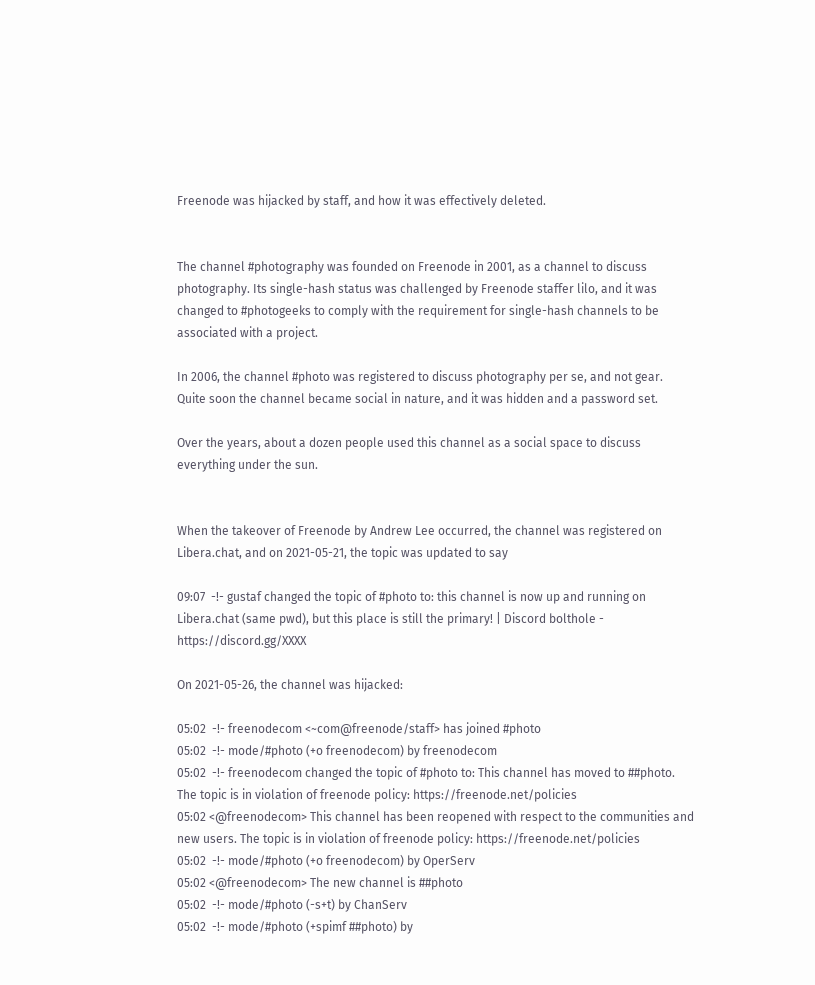Freenode was hijacked by staff, and how it was effectively deleted.


The channel #photography was founded on Freenode in 2001, as a channel to discuss photography. Its single-hash status was challenged by Freenode staffer lilo, and it was changed to #photogeeks to comply with the requirement for single-hash channels to be associated with a project.

In 2006, the channel #photo was registered to discuss photography per se, and not gear. Quite soon the channel became social in nature, and it was hidden and a password set.

Over the years, about a dozen people used this channel as a social space to discuss everything under the sun.


When the takeover of Freenode by Andrew Lee occurred, the channel was registered on Libera.chat, and on 2021-05-21, the topic was updated to say

09:07  -!- gustaf changed the topic of #photo to: this channel is now up and running on Libera.chat (same pwd), but this place is still the primary! | Discord bolthole - https://discord.gg/XXXX

On 2021-05-26, the channel was hijacked:

05:02  -!- freenodecom <~com@freenode/staff> has joined #photo
05:02  -!- mode/#photo (+o freenodecom) by freenodecom
05:02  -!- freenodecom changed the topic of #photo to: This channel has moved to ##photo. The topic is in violation of freenode policy: https://freenode.net/policies
05:02 <@freenodecom> This channel has been reopened with respect to the communities and new users. The topic is in violation of freenode policy: https://freenode.net/policies
05:02  -!- mode/#photo (+o freenodecom) by OperServ
05:02 <@freenodecom> The new channel is ##photo
05:02  -!- mode/#photo (-s+t) by ChanServ
05:02  -!- mode/#photo (+spimf ##photo) by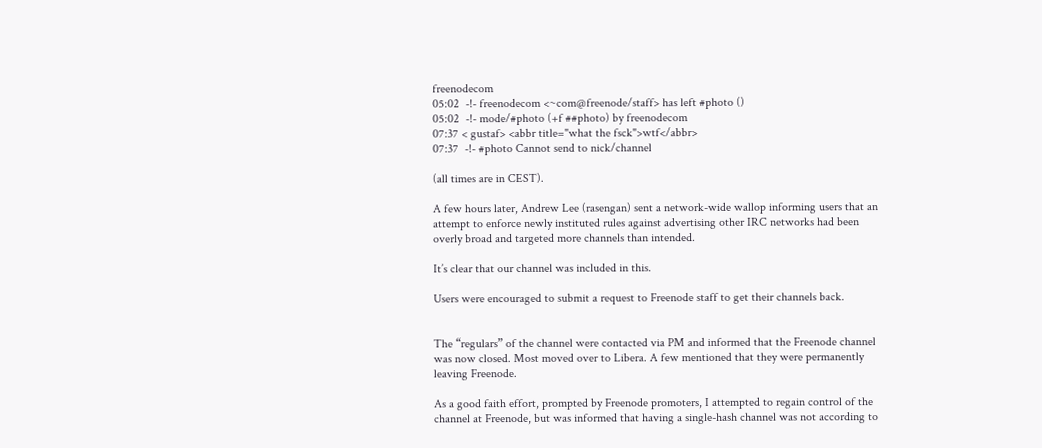freenodecom
05:02  -!- freenodecom <~com@freenode/staff> has left #photo ()
05:02  -!- mode/#photo (+f ##photo) by freenodecom
07:37 < gustaf> <abbr title="what the fsck">wtf</abbr>
07:37  -!- #photo Cannot send to nick/channel

(all times are in CEST).

A few hours later, Andrew Lee (rasengan) sent a network-wide wallop informing users that an attempt to enforce newly instituted rules against advertising other IRC networks had been overly broad and targeted more channels than intended.

It’s clear that our channel was included in this.

Users were encouraged to submit a request to Freenode staff to get their channels back.


The “regulars” of the channel were contacted via PM and informed that the Freenode channel was now closed. Most moved over to Libera. A few mentioned that they were permanently leaving Freenode.

As a good faith effort, prompted by Freenode promoters, I attempted to regain control of the channel at Freenode, but was informed that having a single-hash channel was not according to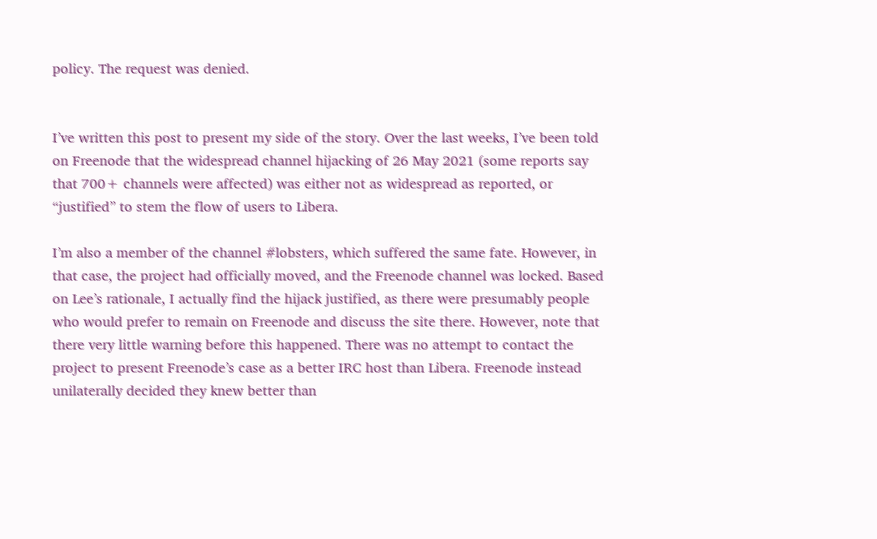policy. The request was denied.


I’ve written this post to present my side of the story. Over the last weeks, I’ve been told on Freenode that the widespread channel hijacking of 26 May 2021 (some reports say that 700+ channels were affected) was either not as widespread as reported, or “justified” to stem the flow of users to Libera.

I’m also a member of the channel #lobsters, which suffered the same fate. However, in that case, the project had officially moved, and the Freenode channel was locked. Based on Lee’s rationale, I actually find the hijack justified, as there were presumably people who would prefer to remain on Freenode and discuss the site there. However, note that there very little warning before this happened. There was no attempt to contact the project to present Freenode’s case as a better IRC host than Libera. Freenode instead unilaterally decided they knew better than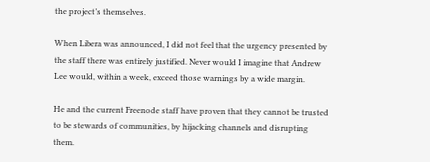the project’s themselves.

When Libera was announced, I did not feel that the urgency presented by the staff there was entirely justified. Never would I imagine that Andrew Lee would, within a week, exceed those warnings by a wide margin.

He and the current Freenode staff have proven that they cannot be trusted to be stewards of communities, by hijacking channels and disrupting them.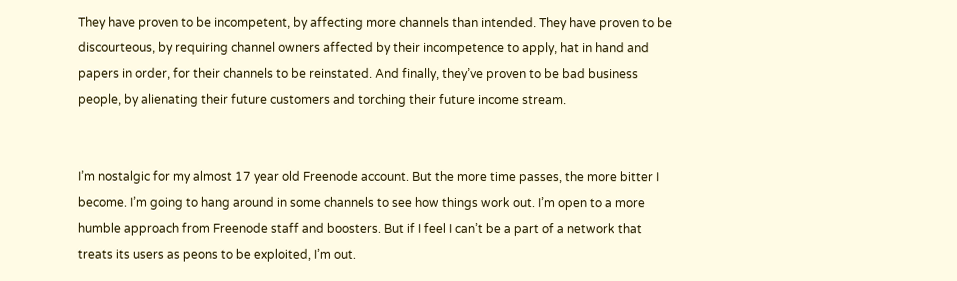They have proven to be incompetent, by affecting more channels than intended. They have proven to be discourteous, by requiring channel owners affected by their incompetence to apply, hat in hand and papers in order, for their channels to be reinstated. And finally, they’ve proven to be bad business people, by alienating their future customers and torching their future income stream.


I’m nostalgic for my almost 17 year old Freenode account. But the more time passes, the more bitter I become. I’m going to hang around in some channels to see how things work out. I’m open to a more humble approach from Freenode staff and boosters. But if I feel I can’t be a part of a network that treats its users as peons to be exploited, I’m out.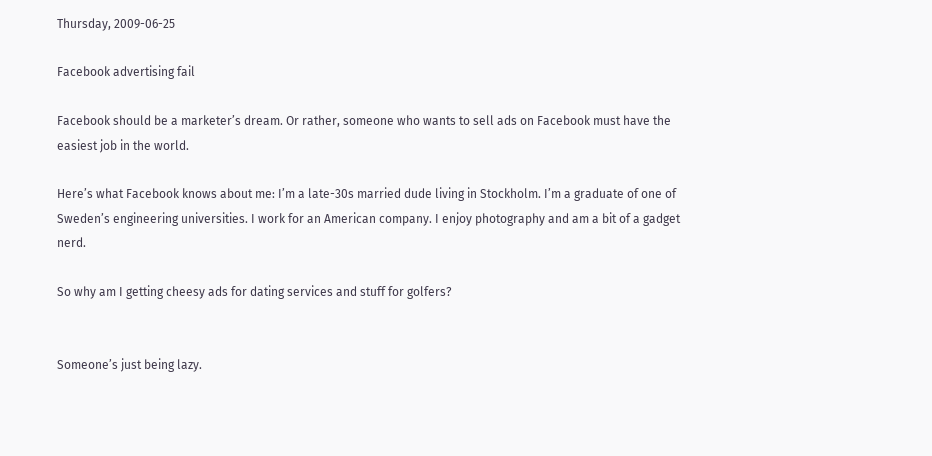Thursday, 2009-06-25

Facebook advertising fail

Facebook should be a marketer’s dream. Or rather, someone who wants to sell ads on Facebook must have the easiest job in the world.

Here’s what Facebook knows about me: I’m a late-30s married dude living in Stockholm. I’m a graduate of one of Sweden’s engineering universities. I work for an American company. I enjoy photography and am a bit of a gadget nerd.

So why am I getting cheesy ads for dating services and stuff for golfers?


Someone’s just being lazy.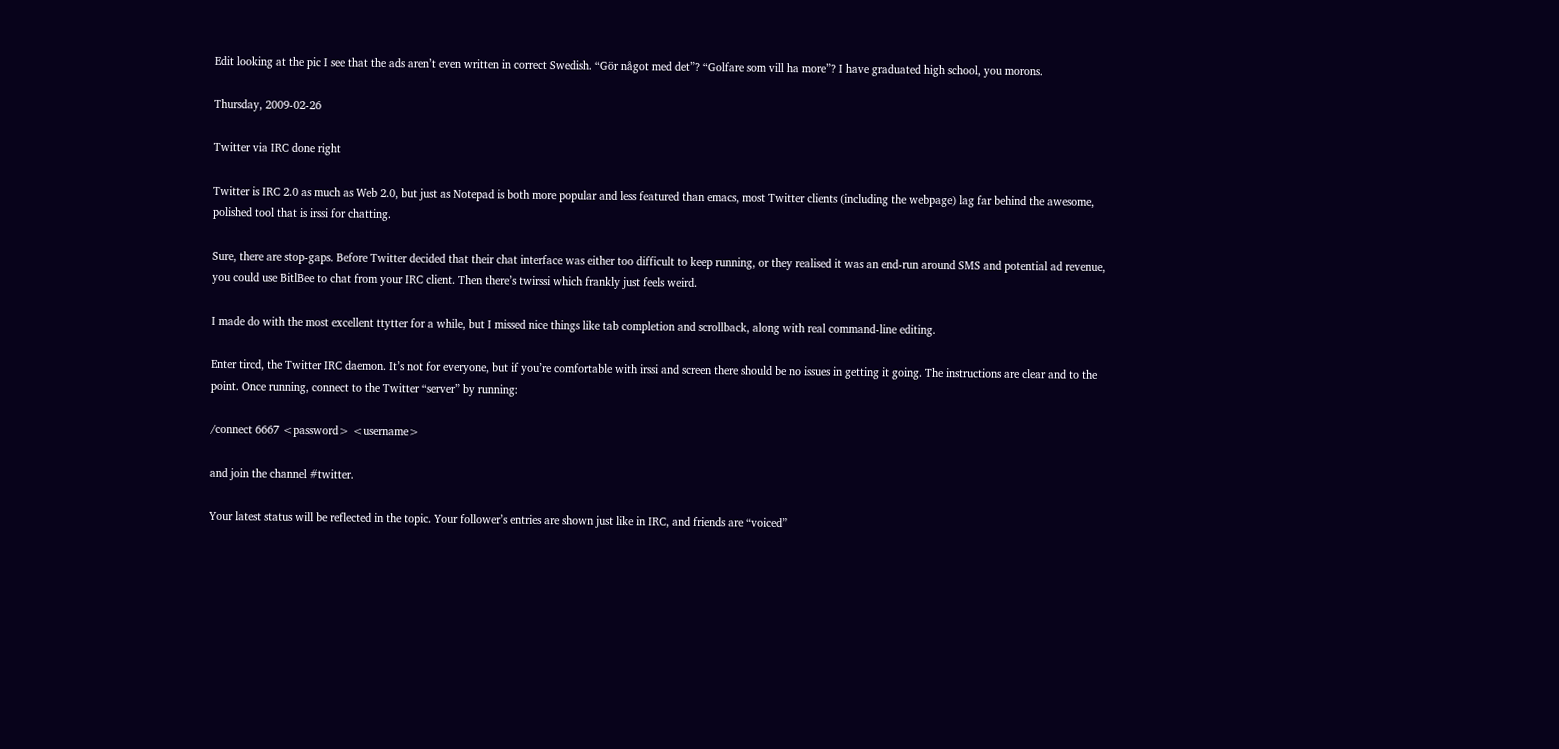Edit looking at the pic I see that the ads aren’t even written in correct Swedish. “Gör något med det”? “Golfare som vill ha more”? I have graduated high school, you morons.

Thursday, 2009-02-26

Twitter via IRC done right

Twitter is IRC 2.0 as much as Web 2.0, but just as Notepad is both more popular and less featured than emacs, most Twitter clients (including the webpage) lag far behind the awesome, polished tool that is irssi for chatting.

Sure, there are stop-gaps. Before Twitter decided that their chat interface was either too difficult to keep running, or they realised it was an end-run around SMS and potential ad revenue, you could use BitlBee to chat from your IRC client. Then there’s twirssi which frankly just feels weird.

I made do with the most excellent ttytter for a while, but I missed nice things like tab completion and scrollback, along with real command-line editing.

Enter tircd, the Twitter IRC daemon. It’s not for everyone, but if you’re comfortable with irssi and screen there should be no issues in getting it going. The instructions are clear and to the point. Once running, connect to the Twitter “server” by running:

/connect 6667 <password> <username>

and join the channel #twitter.

Your latest status will be reflected in the topic. Your follower’s entries are shown just like in IRC, and friends are “voiced”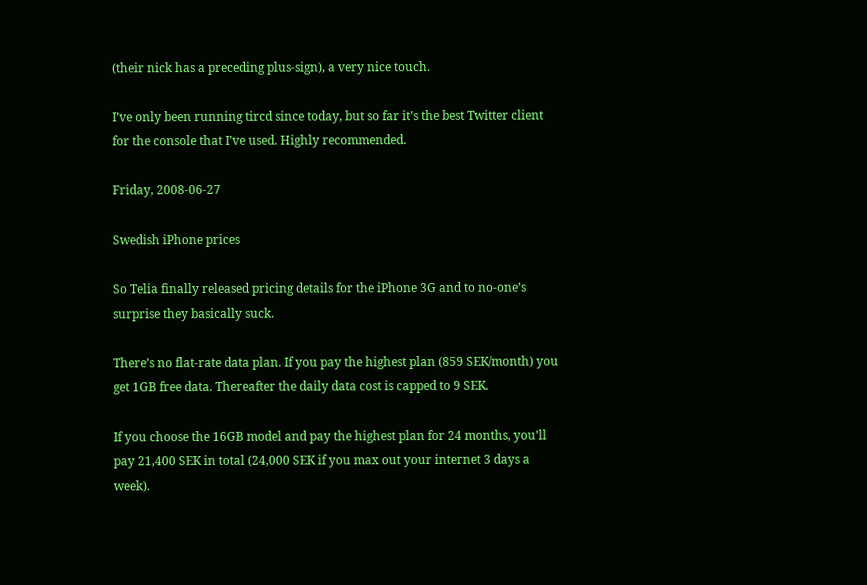(their nick has a preceding plus-sign), a very nice touch.

I’ve only been running tircd since today, but so far it’s the best Twitter client for the console that I’ve used. Highly recommended.

Friday, 2008-06-27

Swedish iPhone prices

So Telia finally released pricing details for the iPhone 3G and to no-one’s surprise they basically suck.

There’s no flat-rate data plan. If you pay the highest plan (859 SEK/month) you get 1GB free data. Thereafter the daily data cost is capped to 9 SEK.

If you choose the 16GB model and pay the highest plan for 24 months, you’ll pay 21,400 SEK in total (24,000 SEK if you max out your internet 3 days a week).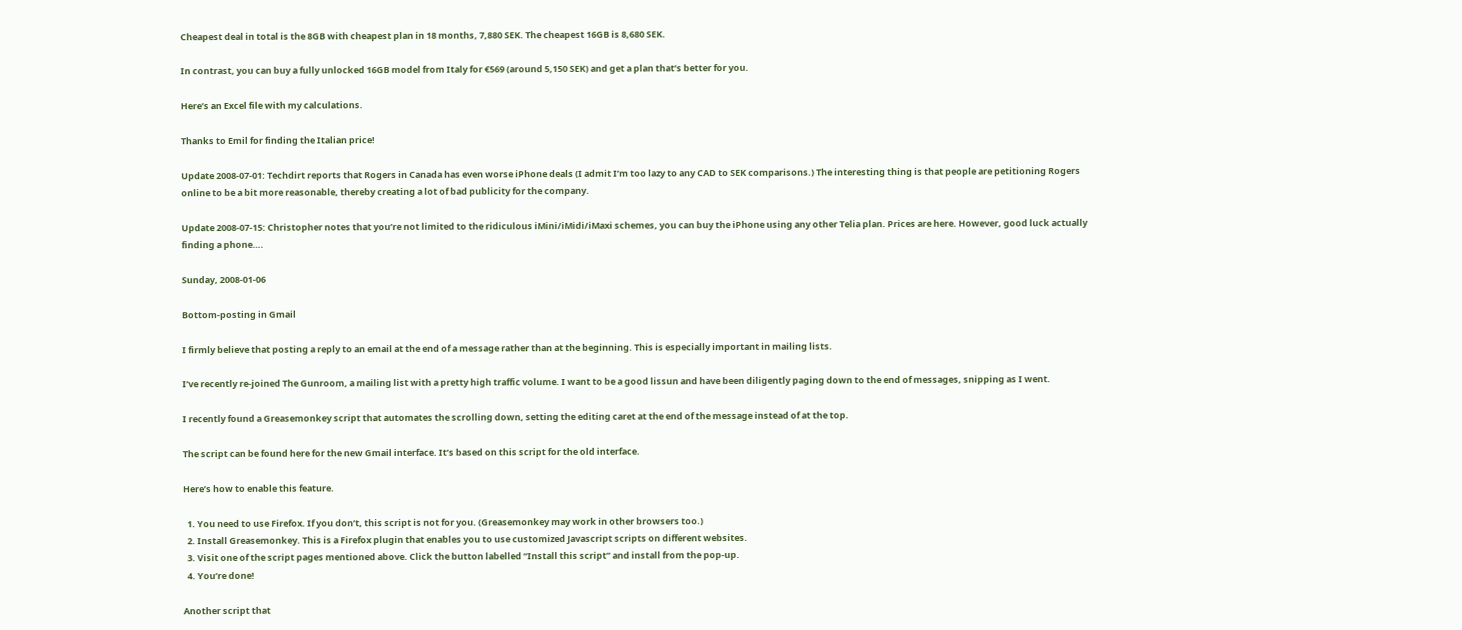Cheapest deal in total is the 8GB with cheapest plan in 18 months, 7,880 SEK. The cheapest 16GB is 8,680 SEK.

In contrast, you can buy a fully unlocked 16GB model from Italy for €569 (around 5,150 SEK) and get a plan that’s better for you.

Here’s an Excel file with my calculations.

Thanks to Emil for finding the Italian price!

Update 2008-07-01: Techdirt reports that Rogers in Canada has even worse iPhone deals (I admit I’m too lazy to any CAD to SEK comparisons.) The interesting thing is that people are petitioning Rogers online to be a bit more reasonable, thereby creating a lot of bad publicity for the company.

Update 2008-07-15: Christopher notes that you’re not limited to the ridiculous iMini/iMidi/iMaxi schemes, you can buy the iPhone using any other Telia plan. Prices are here. However, good luck actually finding a phone….

Sunday, 2008-01-06

Bottom-posting in Gmail

I firmly believe that posting a reply to an email at the end of a message rather than at the beginning. This is especially important in mailing lists.

I’ve recently re-joined The Gunroom, a mailing list with a pretty high traffic volume. I want to be a good lissun and have been diligently paging down to the end of messages, snipping as I went.

I recently found a Greasemonkey script that automates the scrolling down, setting the editing caret at the end of the message instead of at the top.

The script can be found here for the new Gmail interface. It’s based on this script for the old interface.

Here’s how to enable this feature.

  1. You need to use Firefox. If you don’t, this script is not for you. (Greasemonkey may work in other browsers too.)
  2. Install Greasemonkey. This is a Firefox plugin that enables you to use customized Javascript scripts on different websites.
  3. Visit one of the script pages mentioned above. Click the button labelled “Install this script” and install from the pop-up.
  4. You’re done!

Another script that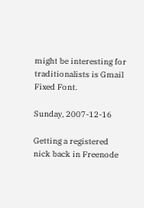might be interesting for traditionalists is Gmail Fixed Font.

Sunday, 2007-12-16

Getting a registered nick back in Freenode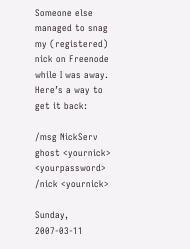Someone else managed to snag my (registered) nick on Freenode while I was away. Here’s a way to get it back:

/msg NickServ ghost <yournick> <yourpassword>
/nick <yournick>

Sunday, 2007-03-11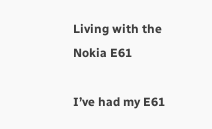Living with the Nokia E61

I’ve had my E61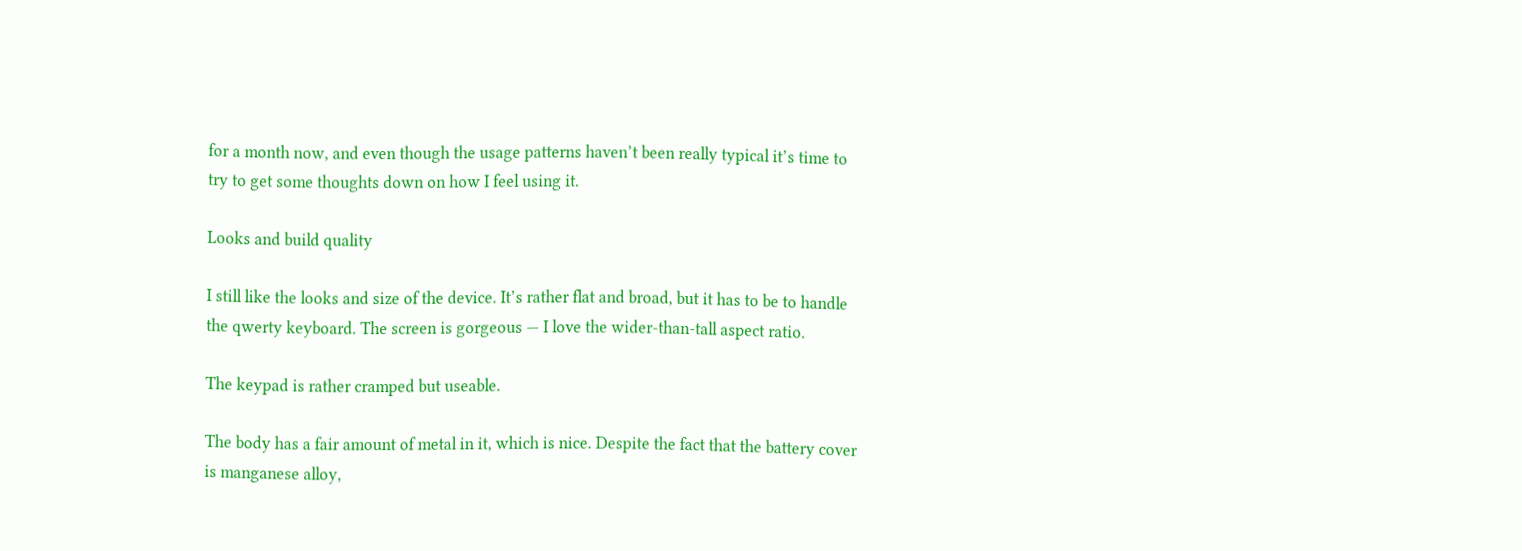for a month now, and even though the usage patterns haven’t been really typical it’s time to try to get some thoughts down on how I feel using it.

Looks and build quality

I still like the looks and size of the device. It’s rather flat and broad, but it has to be to handle the qwerty keyboard. The screen is gorgeous — I love the wider-than-tall aspect ratio.

The keypad is rather cramped but useable.

The body has a fair amount of metal in it, which is nice. Despite the fact that the battery cover is manganese alloy,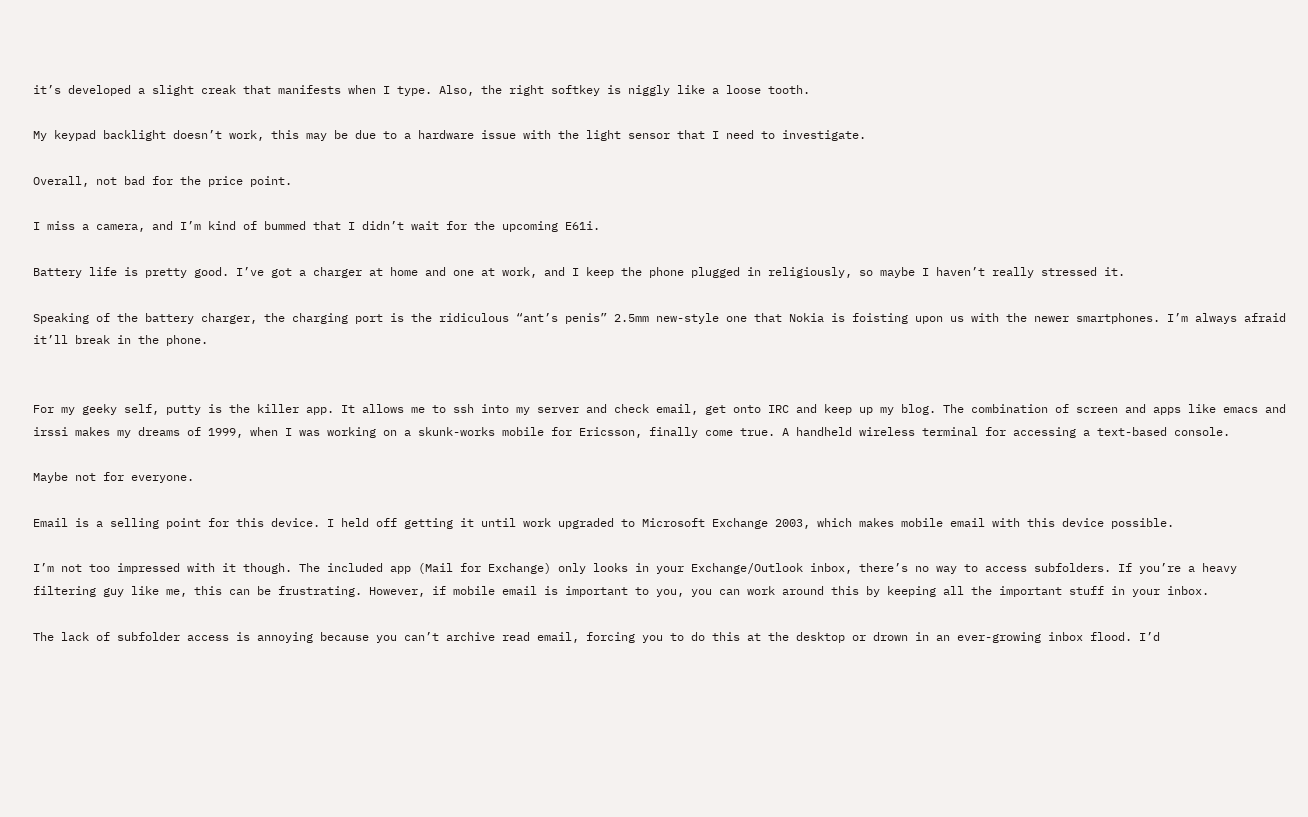it’s developed a slight creak that manifests when I type. Also, the right softkey is niggly like a loose tooth.

My keypad backlight doesn’t work, this may be due to a hardware issue with the light sensor that I need to investigate.

Overall, not bad for the price point.

I miss a camera, and I’m kind of bummed that I didn’t wait for the upcoming E61i.

Battery life is pretty good. I’ve got a charger at home and one at work, and I keep the phone plugged in religiously, so maybe I haven’t really stressed it.

Speaking of the battery charger, the charging port is the ridiculous “ant’s penis” 2.5mm new-style one that Nokia is foisting upon us with the newer smartphones. I’m always afraid it’ll break in the phone.


For my geeky self, putty is the killer app. It allows me to ssh into my server and check email, get onto IRC and keep up my blog. The combination of screen and apps like emacs and irssi makes my dreams of 1999, when I was working on a skunk-works mobile for Ericsson, finally come true. A handheld wireless terminal for accessing a text-based console.

Maybe not for everyone.

Email is a selling point for this device. I held off getting it until work upgraded to Microsoft Exchange 2003, which makes mobile email with this device possible.

I’m not too impressed with it though. The included app (Mail for Exchange) only looks in your Exchange/Outlook inbox, there’s no way to access subfolders. If you’re a heavy filtering guy like me, this can be frustrating. However, if mobile email is important to you, you can work around this by keeping all the important stuff in your inbox.

The lack of subfolder access is annoying because you can’t archive read email, forcing you to do this at the desktop or drown in an ever-growing inbox flood. I’d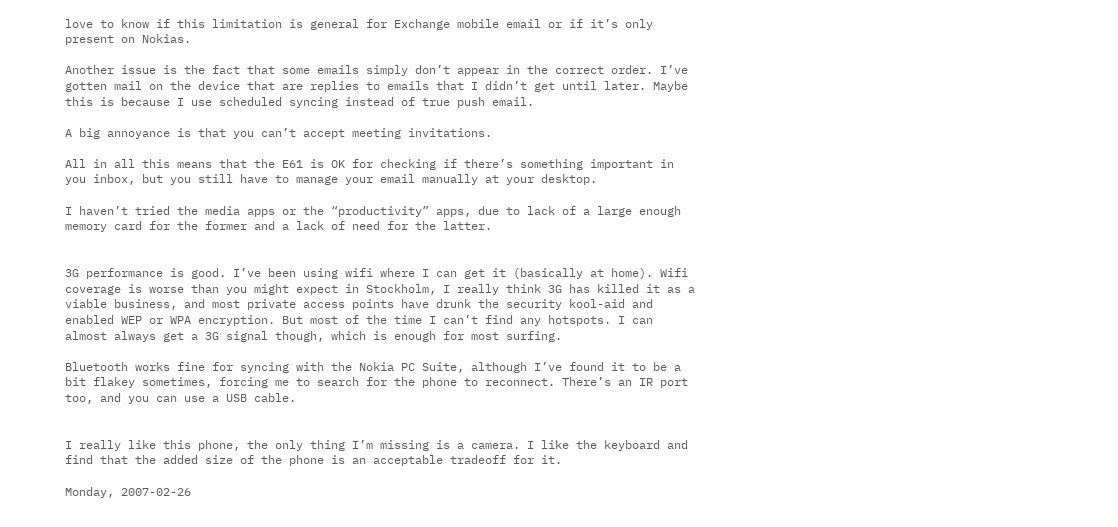love to know if this limitation is general for Exchange mobile email or if it’s only present on Nokias.

Another issue is the fact that some emails simply don’t appear in the correct order. I’ve gotten mail on the device that are replies to emails that I didn’t get until later. Maybe this is because I use scheduled syncing instead of true push email.

A big annoyance is that you can’t accept meeting invitations.

All in all this means that the E61 is OK for checking if there’s something important in you inbox, but you still have to manage your email manually at your desktop.

I haven’t tried the media apps or the “productivity” apps, due to lack of a large enough memory card for the former and a lack of need for the latter.


3G performance is good. I’ve been using wifi where I can get it (basically at home). Wifi coverage is worse than you might expect in Stockholm, I really think 3G has killed it as a viable business, and most private access points have drunk the security kool-aid and enabled WEP or WPA encryption. But most of the time I can’t find any hotspots. I can almost always get a 3G signal though, which is enough for most surfing.

Bluetooth works fine for syncing with the Nokia PC Suite, although I’ve found it to be a bit flakey sometimes, forcing me to search for the phone to reconnect. There’s an IR port too, and you can use a USB cable.


I really like this phone, the only thing I’m missing is a camera. I like the keyboard and find that the added size of the phone is an acceptable tradeoff for it.

Monday, 2007-02-26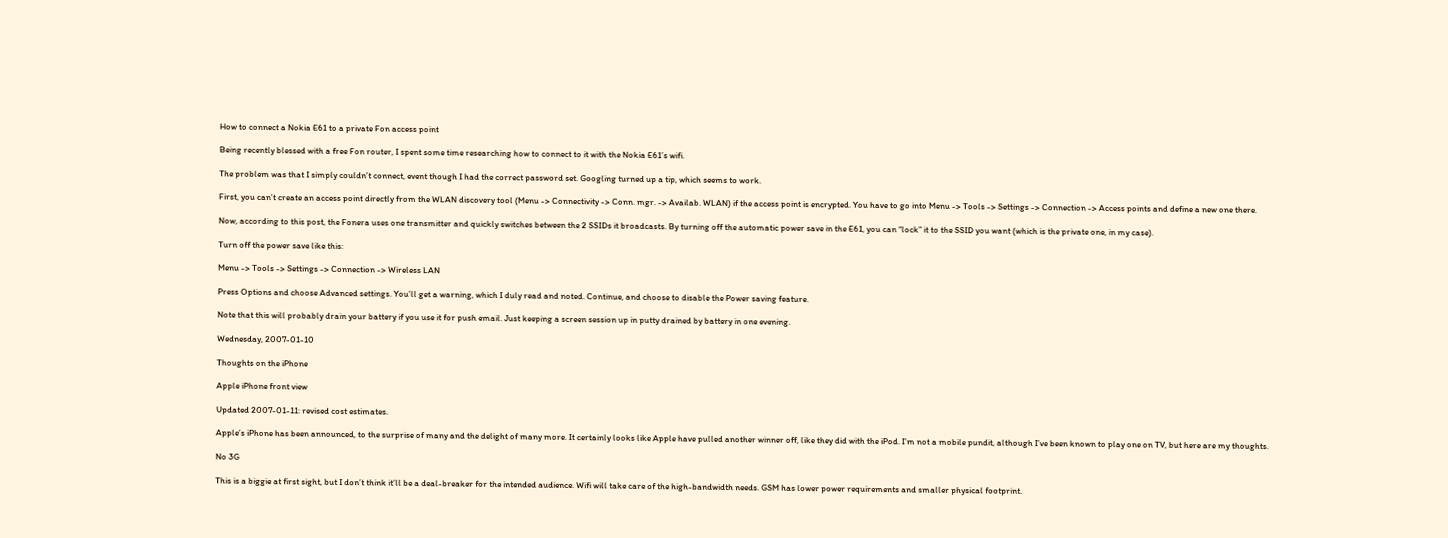How to connect a Nokia E61 to a private Fon access point

Being recently blessed with a free Fon router, I spent some time researching how to connect to it with the Nokia E61’s wifi.

The problem was that I simply couldn’t connect, event though I had the correct password set. Googling turned up a tip, which seems to work.

First, you can’t create an access point directly from the WLAN discovery tool (Menu -> Connectivity -> Conn. mgr. -> Availab. WLAN) if the access point is encrypted. You have to go into Menu -> Tools -> Settings -> Connection -> Access points and define a new one there.

Now, according to this post, the Fonera uses one transmitter and quickly switches between the 2 SSIDs it broadcasts. By turning off the automatic power save in the E61, you can “lock” it to the SSID you want (which is the private one, in my case).

Turn off the power save like this:

Menu -> Tools -> Settings -> Connection -> Wireless LAN

Press Options and choose Advanced settings. You’ll get a warning, which I duly read and noted. Continue, and choose to disable the Power saving feature.

Note that this will probably drain your battery if you use it for push email. Just keeping a screen session up in putty drained by battery in one evening.

Wednesday, 2007-01-10

Thoughts on the iPhone

Apple iPhone front view

Updated 2007-01-11: revised cost estimates.

Apple’s iPhone has been announced, to the surprise of many and the delight of many more. It certainly looks like Apple have pulled another winner off, like they did with the iPod. I’m not a mobile pundit, although I’ve been known to play one on TV, but here are my thoughts.

No 3G

This is a biggie at first sight, but I don’t think it’ll be a deal-breaker for the intended audience. Wifi will take care of the high-bandwidth needs. GSM has lower power requirements and smaller physical footprint.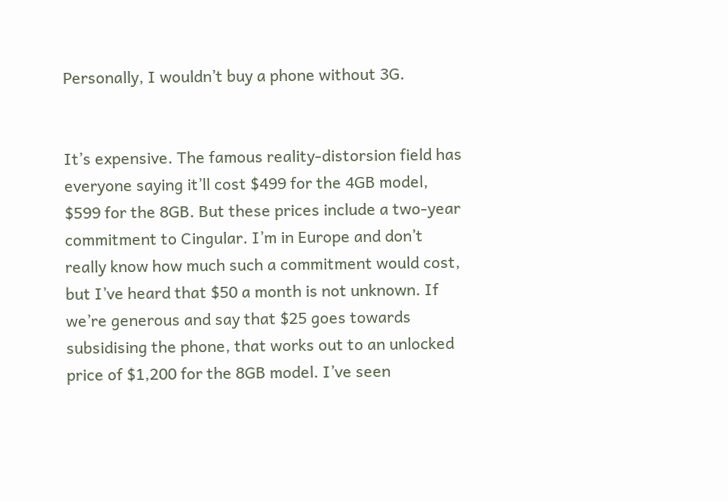Personally, I wouldn’t buy a phone without 3G.


It’s expensive. The famous reality-distorsion field has everyone saying it’ll cost $499 for the 4GB model, $599 for the 8GB. But these prices include a two-year commitment to Cingular. I’m in Europe and don’t really know how much such a commitment would cost, but I’ve heard that $50 a month is not unknown. If we’re generous and say that $25 goes towards subsidising the phone, that works out to an unlocked price of $1,200 for the 8GB model. I’ve seen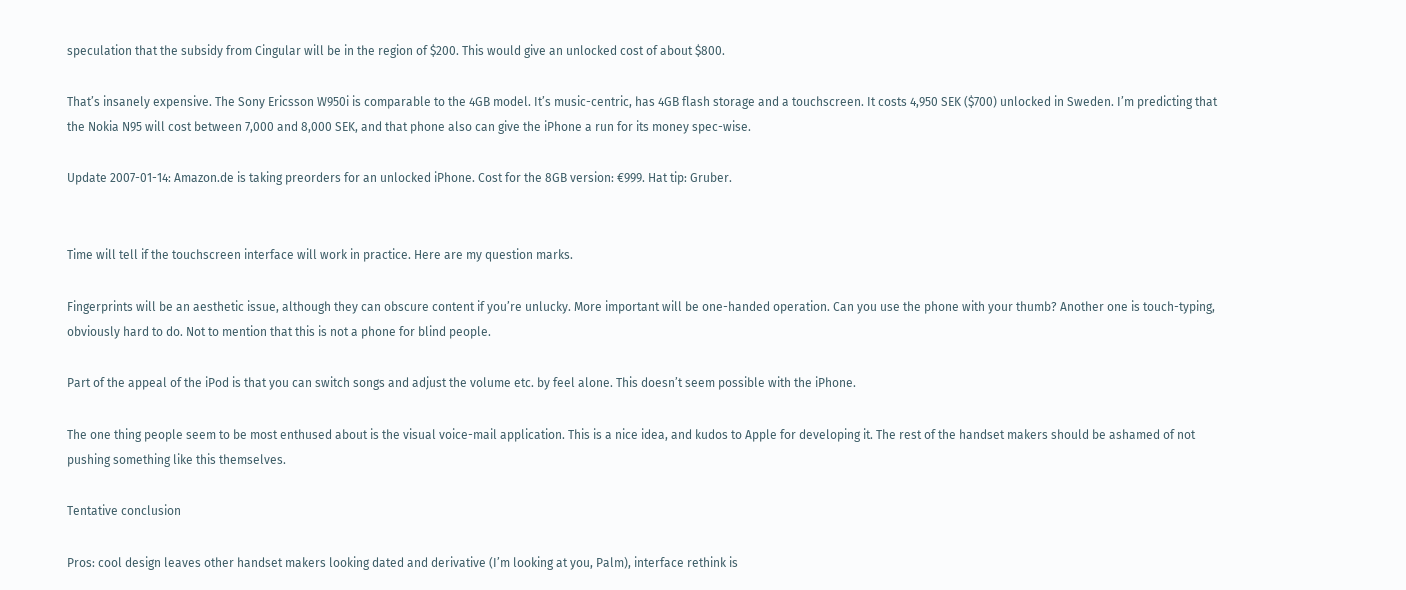speculation that the subsidy from Cingular will be in the region of $200. This would give an unlocked cost of about $800.

That’s insanely expensive. The Sony Ericsson W950i is comparable to the 4GB model. It’s music-centric, has 4GB flash storage and a touchscreen. It costs 4,950 SEK ($700) unlocked in Sweden. I’m predicting that the Nokia N95 will cost between 7,000 and 8,000 SEK, and that phone also can give the iPhone a run for its money spec-wise.

Update 2007-01-14: Amazon.de is taking preorders for an unlocked iPhone. Cost for the 8GB version: €999. Hat tip: Gruber.


Time will tell if the touchscreen interface will work in practice. Here are my question marks.

Fingerprints will be an aesthetic issue, although they can obscure content if you’re unlucky. More important will be one-handed operation. Can you use the phone with your thumb? Another one is touch-typing, obviously hard to do. Not to mention that this is not a phone for blind people.

Part of the appeal of the iPod is that you can switch songs and adjust the volume etc. by feel alone. This doesn’t seem possible with the iPhone.

The one thing people seem to be most enthused about is the visual voice-mail application. This is a nice idea, and kudos to Apple for developing it. The rest of the handset makers should be ashamed of not pushing something like this themselves.

Tentative conclusion

Pros: cool design leaves other handset makers looking dated and derivative (I’m looking at you, Palm), interface rethink is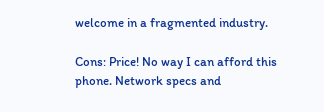welcome in a fragmented industry.

Cons: Price! No way I can afford this phone. Network specs and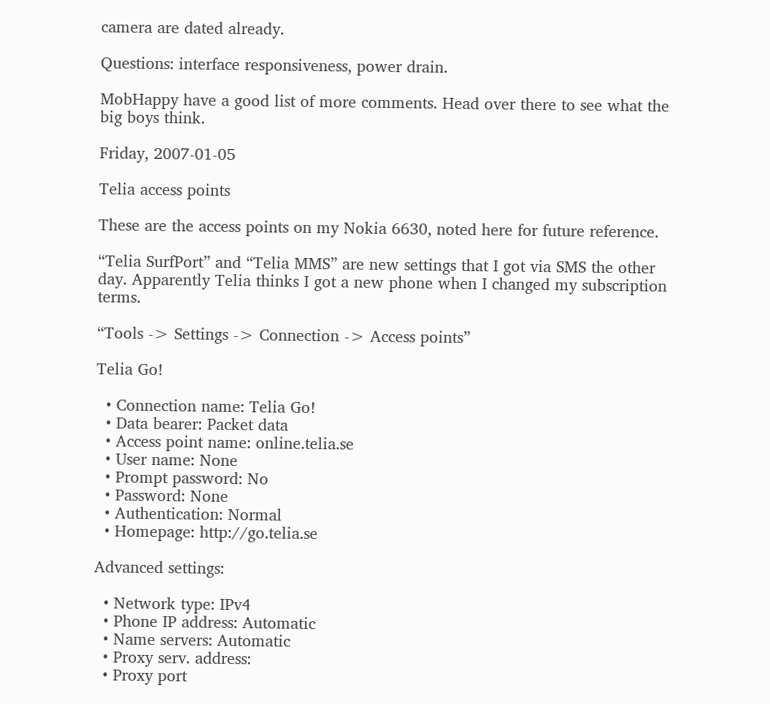camera are dated already.

Questions: interface responsiveness, power drain.

MobHappy have a good list of more comments. Head over there to see what the big boys think.

Friday, 2007-01-05

Telia access points

These are the access points on my Nokia 6630, noted here for future reference.

“Telia SurfPort” and “Telia MMS” are new settings that I got via SMS the other day. Apparently Telia thinks I got a new phone when I changed my subscription terms.

“Tools -> Settings -> Connection -> Access points”

Telia Go!

  • Connection name: Telia Go!
  • Data bearer: Packet data
  • Access point name: online.telia.se
  • User name: None
  • Prompt password: No
  • Password: None
  • Authentication: Normal
  • Homepage: http://go.telia.se

Advanced settings:

  • Network type: IPv4
  • Phone IP address: Automatic
  • Name servers: Automatic
  • Proxy serv. address:
  • Proxy port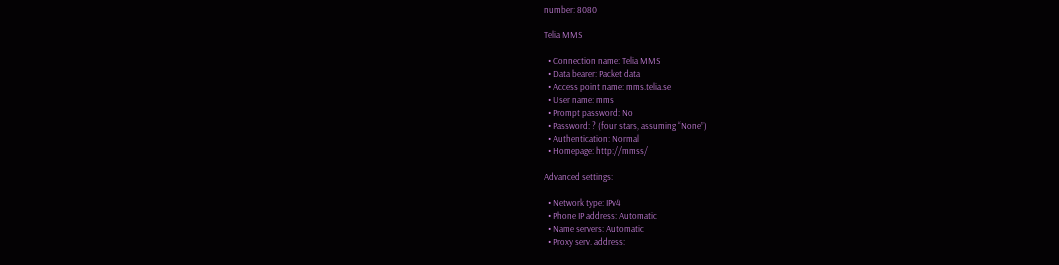number: 8080

Telia MMS

  • Connection name: Telia MMS
  • Data bearer: Packet data
  • Access point name: mms.telia.se
  • User name: mms
  • Prompt password: No
  • Password: ? (four stars, assuming “None”)
  • Authentication: Normal
  • Homepage: http://mmss/

Advanced settings:

  • Network type: IPv4
  • Phone IP address: Automatic
  • Name servers: Automatic
  • Proxy serv. address: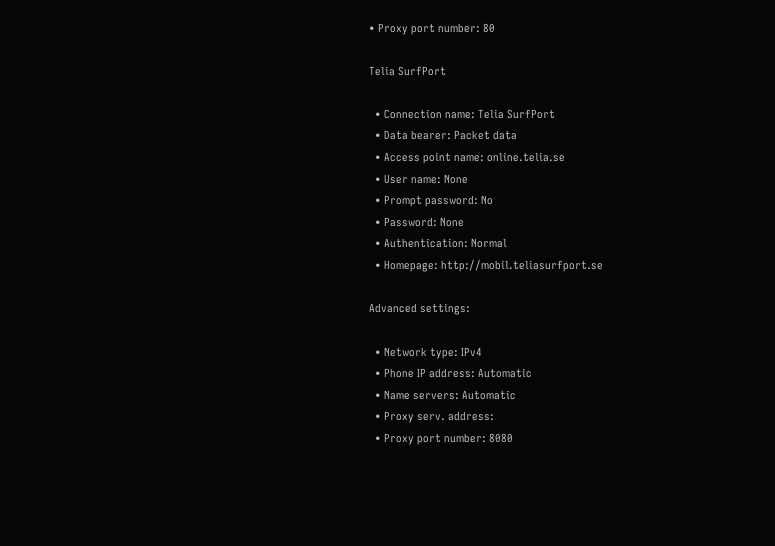• Proxy port number: 80

Telia SurfPort

  • Connection name: Telia SurfPort
  • Data bearer: Packet data
  • Access point name: online.telia.se
  • User name: None
  • Prompt password: No
  • Password: None
  • Authentication: Normal
  • Homepage: http://mobil.teliasurfport.se

Advanced settings:

  • Network type: IPv4
  • Phone IP address: Automatic
  • Name servers: Automatic
  • Proxy serv. address:
  • Proxy port number: 8080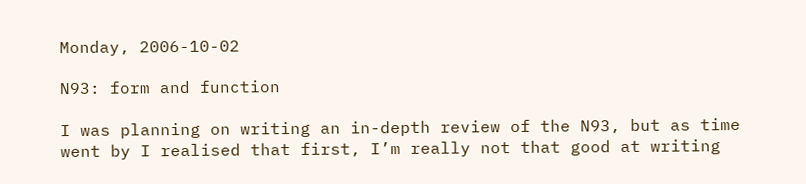Monday, 2006-10-02

N93: form and function

I was planning on writing an in-depth review of the N93, but as time went by I realised that first, I’m really not that good at writing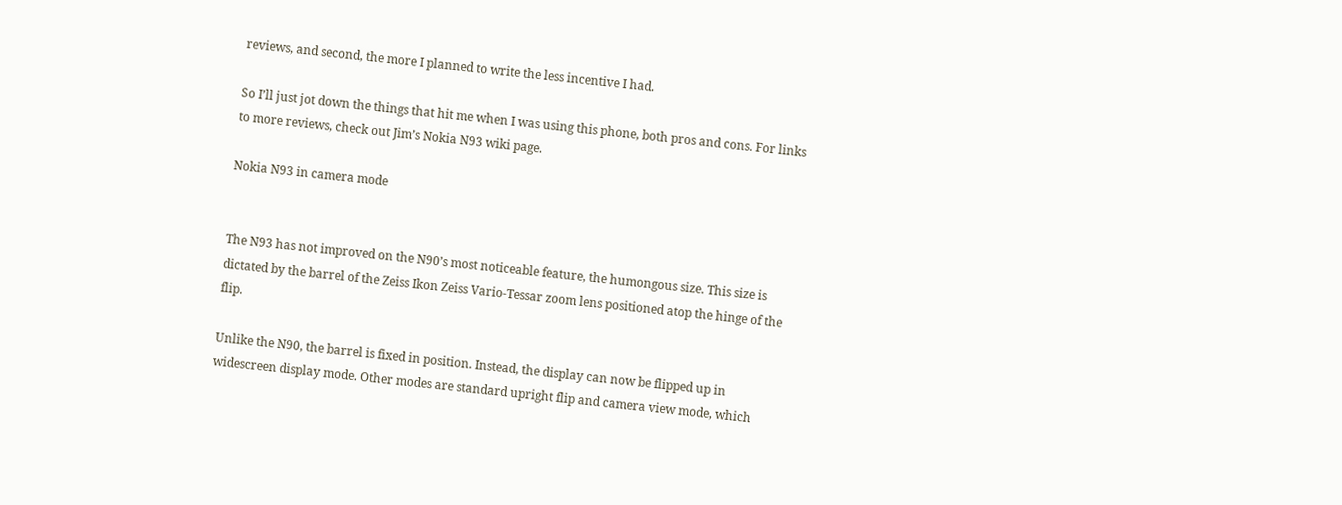reviews, and second, the more I planned to write the less incentive I had.

So I’ll just jot down the things that hit me when I was using this phone, both pros and cons. For links to more reviews, check out Jim’s Nokia N93 wiki page.

Nokia N93 in camera mode


The N93 has not improved on the N90’s most noticeable feature, the humongous size. This size is dictated by the barrel of the Zeiss Ikon Zeiss Vario-Tessar zoom lens positioned atop the hinge of the flip.

Unlike the N90, the barrel is fixed in position. Instead, the display can now be flipped up in widescreen display mode. Other modes are standard upright flip and camera view mode, which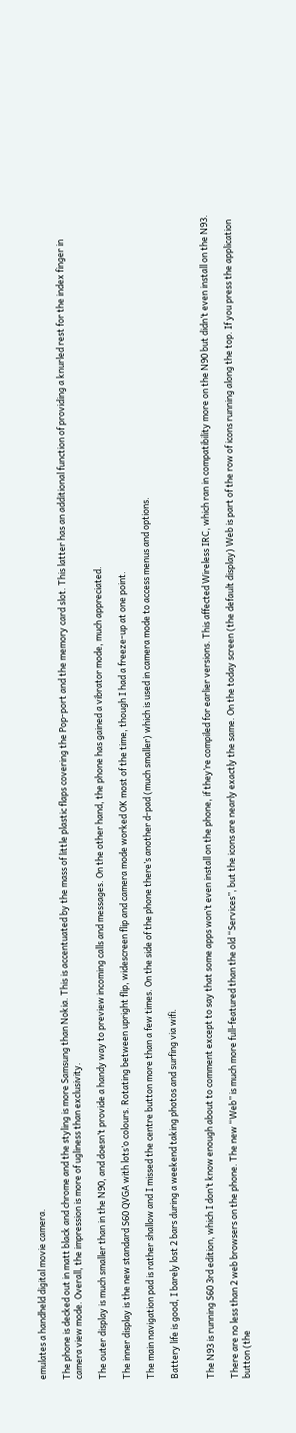emulates a handheld digital movie camera.

The phone is decked out in matt black and chrome and the styling is more Samsung than Nokia. This is accentuated by the mass of little plastic flaps covering the Pop-port and the memory card slot. This latter has an additional function of providing a knurled rest for the index finger in camera view mode. Overall, the impression is more of ugliness than exclusivity.

The outer display is much smaller than in the N90, and doesn’t provide a handy way to preview incoming calls and messages. On the other hand, the phone has gained a vibrator mode, much appreciated.

The inner display is the new standard S60 QVGA with lots’o colours. Rotating between upright flip, widescreen flip and camera mode worked OK most of the time, though I had a freeze-up at one point.

The main navigation pad is rather shallow and I missed the centre button more than a few times. On the side of the phone there’s another d-pad (much smaller) which is used in camera mode to access menus and options.

Battery life is good, I barely lost 2 bars during a weekend taking photos and surfing via wifi.


The N93 is running S60 3rd edition, which I don’t know enough about to comment except to say that some apps won’t even install on the phone, if they’re compiled for earlier versions. This affected Wireless IRC, which ran in compatibility more on the N90 but didn’t even install on the N93.

There are no less than 2 web browsers on the phone. The new “Web” is much more full-featured than the old “Services”, but the icons are nearly exactly the same. On the today screen (the default display) Web is part of the row of icons running along the top. If you press the application button (the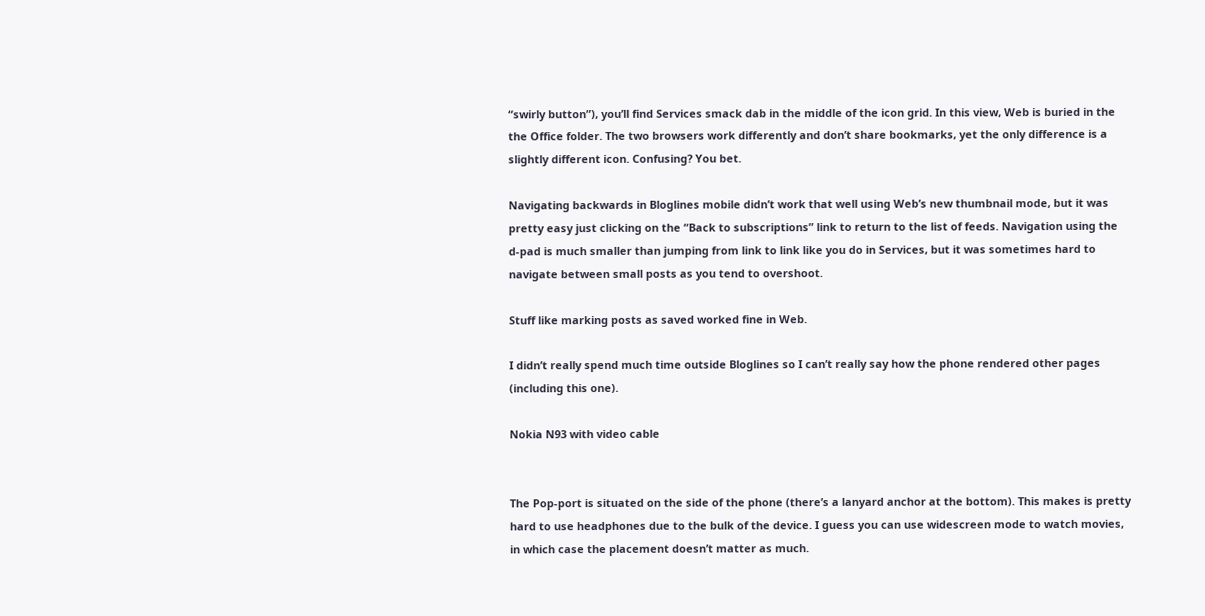“swirly button”), you’ll find Services smack dab in the middle of the icon grid. In this view, Web is buried in the the Office folder. The two browsers work differently and don’t share bookmarks, yet the only difference is a slightly different icon. Confusing? You bet.

Navigating backwards in Bloglines mobile didn’t work that well using Web’s new thumbnail mode, but it was pretty easy just clicking on the “Back to subscriptions” link to return to the list of feeds. Navigation using the d-pad is much smaller than jumping from link to link like you do in Services, but it was sometimes hard to navigate between small posts as you tend to overshoot.

Stuff like marking posts as saved worked fine in Web.

I didn’t really spend much time outside Bloglines so I can’t really say how the phone rendered other pages (including this one).

Nokia N93 with video cable


The Pop-port is situated on the side of the phone (there’s a lanyard anchor at the bottom). This makes is pretty hard to use headphones due to the bulk of the device. I guess you can use widescreen mode to watch movies, in which case the placement doesn’t matter as much.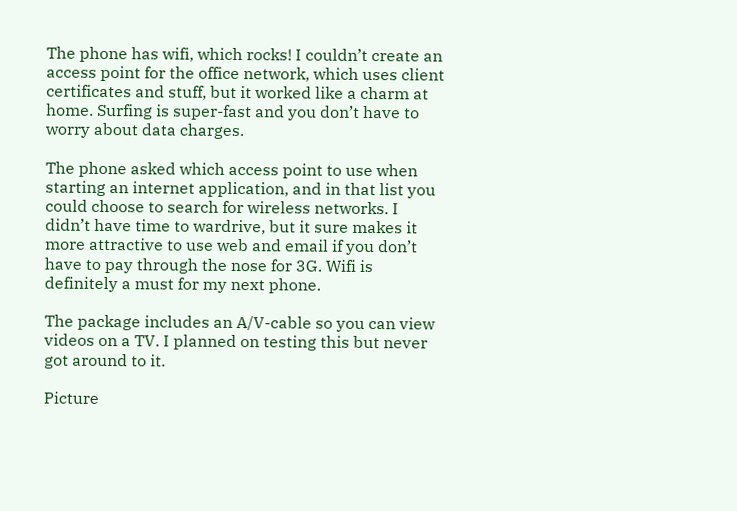The phone has wifi, which rocks! I couldn’t create an access point for the office network, which uses client certificates and stuff, but it worked like a charm at home. Surfing is super-fast and you don’t have to worry about data charges.

The phone asked which access point to use when starting an internet application, and in that list you could choose to search for wireless networks. I didn’t have time to wardrive, but it sure makes it more attractive to use web and email if you don’t have to pay through the nose for 3G. Wifi is definitely a must for my next phone.

The package includes an A/V-cable so you can view videos on a TV. I planned on testing this but never got around to it.

Picture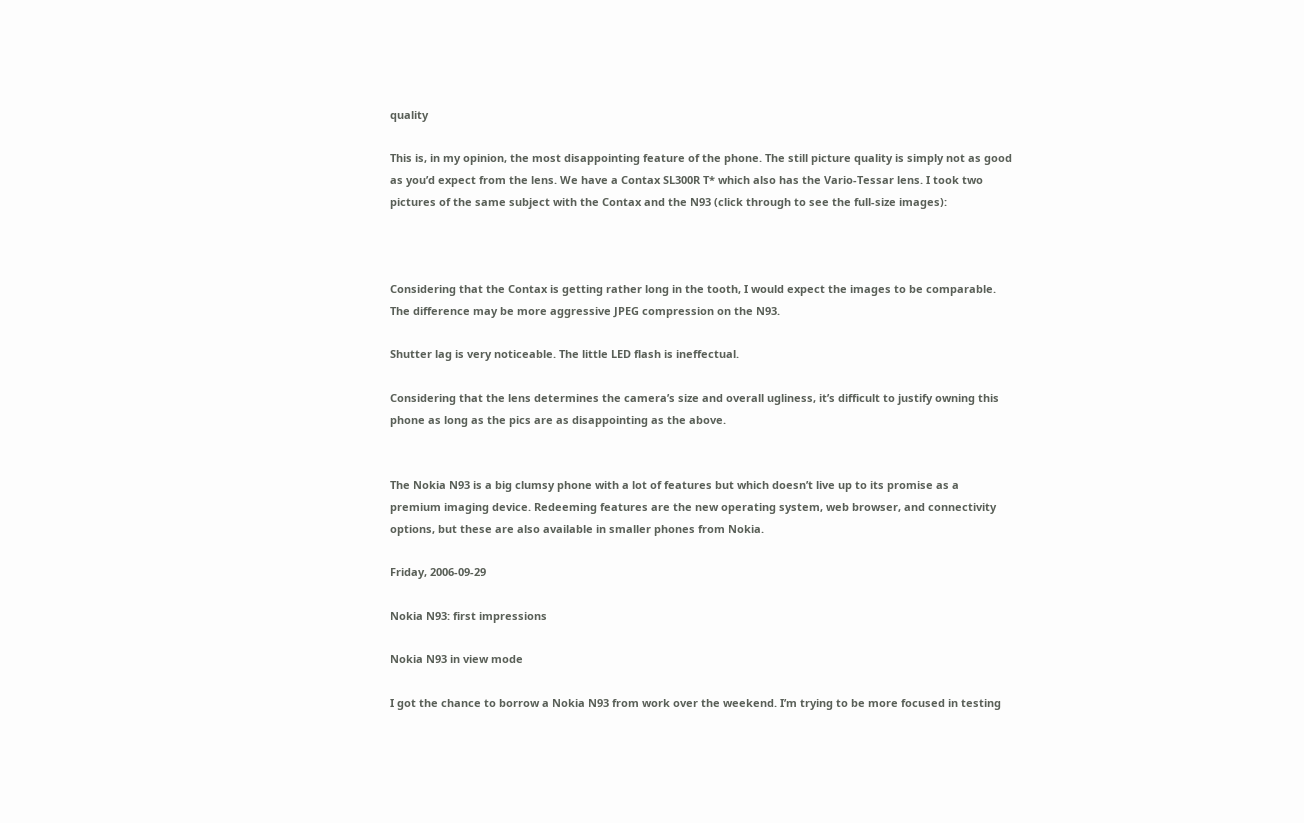quality

This is, in my opinion, the most disappointing feature of the phone. The still picture quality is simply not as good as you’d expect from the lens. We have a Contax SL300R T* which also has the Vario-Tessar lens. I took two pictures of the same subject with the Contax and the N93 (click through to see the full-size images):



Considering that the Contax is getting rather long in the tooth, I would expect the images to be comparable. The difference may be more aggressive JPEG compression on the N93.

Shutter lag is very noticeable. The little LED flash is ineffectual.

Considering that the lens determines the camera’s size and overall ugliness, it’s difficult to justify owning this phone as long as the pics are as disappointing as the above.


The Nokia N93 is a big clumsy phone with a lot of features but which doesn’t live up to its promise as a premium imaging device. Redeeming features are the new operating system, web browser, and connectivity options, but these are also available in smaller phones from Nokia.

Friday, 2006-09-29

Nokia N93: first impressions

Nokia N93 in view mode

I got the chance to borrow a Nokia N93 from work over the weekend. I’m trying to be more focused in testing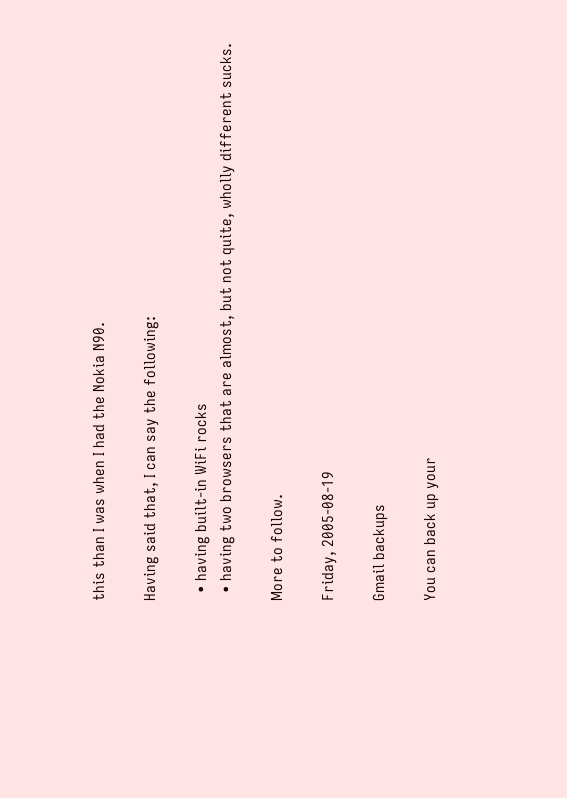this than I was when I had the Nokia N90.

Having said that, I can say the following:

  • having built-in WiFi rocks
  • having two browsers that are almost, but not quite, wholly different sucks.

More to follow.

Friday, 2005-08-19

Gmail backups

You can back up your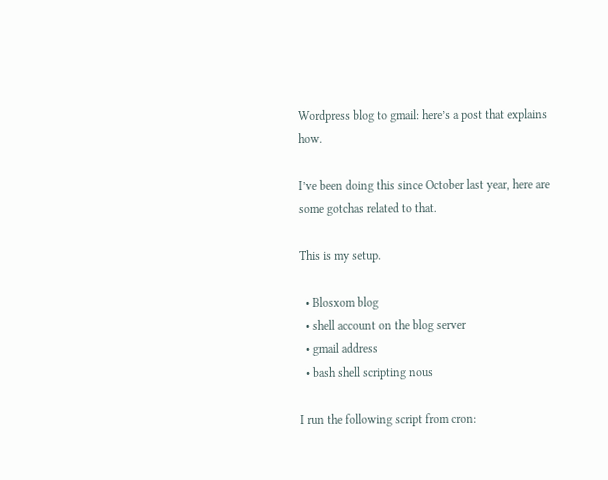Wordpress blog to gmail: here’s a post that explains how.

I’ve been doing this since October last year, here are some gotchas related to that.

This is my setup.

  • Blosxom blog
  • shell account on the blog server
  • gmail address
  • bash shell scripting nous

I run the following script from cron: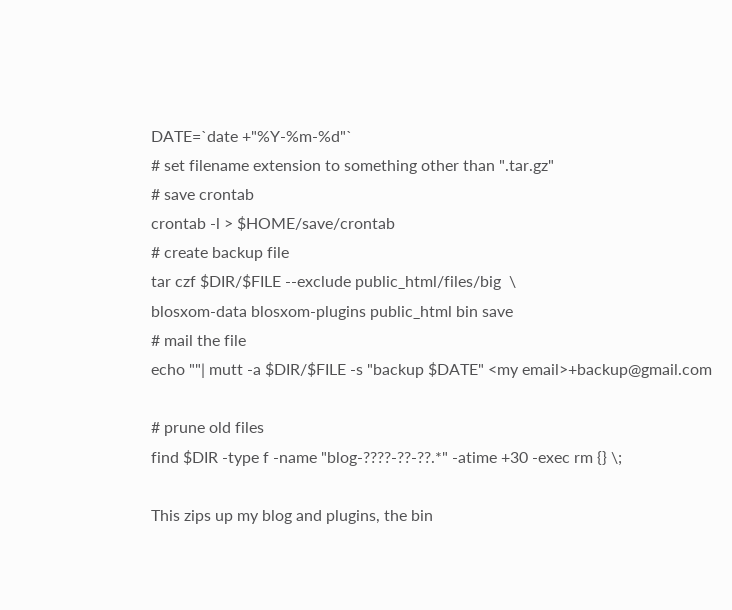DATE=`date +"%Y-%m-%d"`
# set filename extension to something other than ".tar.gz"
# save crontab
crontab -l > $HOME/save/crontab
# create backup file
tar czf $DIR/$FILE --exclude public_html/files/big  \
blosxom-data blosxom-plugins public_html bin save
# mail the file
echo ""| mutt -a $DIR/$FILE -s "backup $DATE" <my email>+backup@gmail.com

# prune old files
find $DIR -type f -name "blog-????-??-??.*" -atime +30 -exec rm {} \;

This zips up my blog and plugins, the bin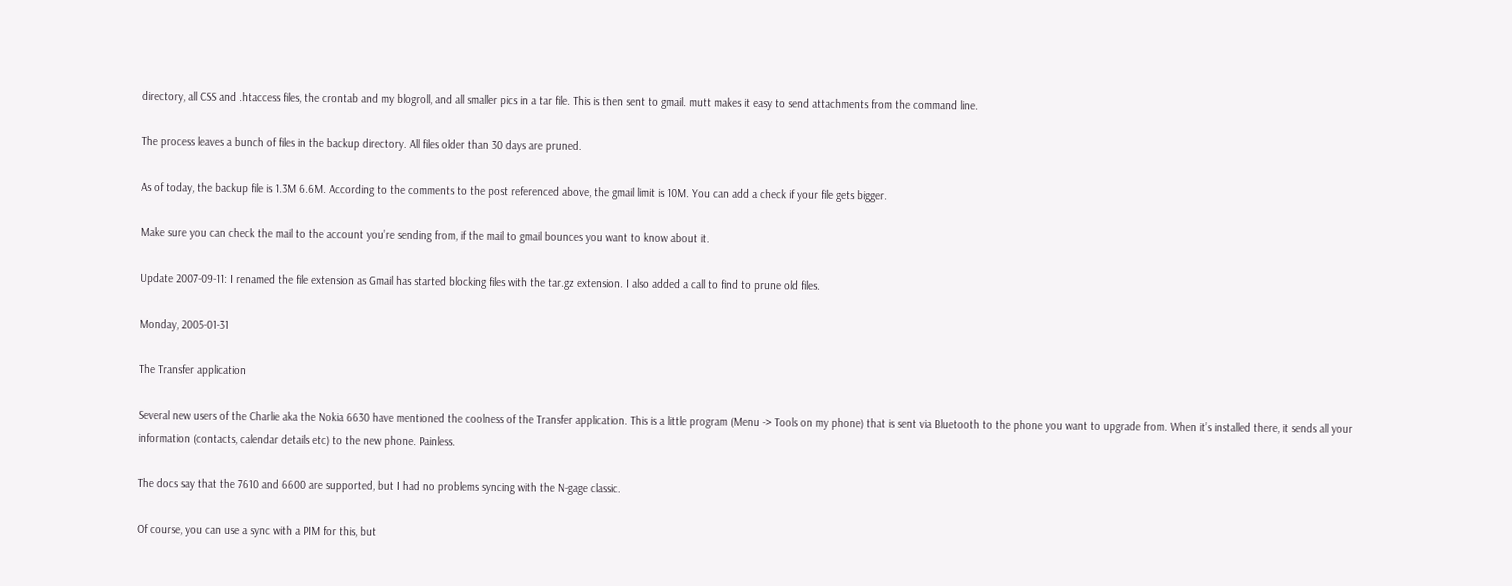directory, all CSS and .htaccess files, the crontab and my blogroll, and all smaller pics in a tar file. This is then sent to gmail. mutt makes it easy to send attachments from the command line.

The process leaves a bunch of files in the backup directory. All files older than 30 days are pruned.

As of today, the backup file is 1.3M 6.6M. According to the comments to the post referenced above, the gmail limit is 10M. You can add a check if your file gets bigger.

Make sure you can check the mail to the account you’re sending from, if the mail to gmail bounces you want to know about it.

Update 2007-09-11: I renamed the file extension as Gmail has started blocking files with the tar.gz extension. I also added a call to find to prune old files.

Monday, 2005-01-31

The Transfer application

Several new users of the Charlie aka the Nokia 6630 have mentioned the coolness of the Transfer application. This is a little program (Menu -> Tools on my phone) that is sent via Bluetooth to the phone you want to upgrade from. When it’s installed there, it sends all your information (contacts, calendar details etc) to the new phone. Painless.

The docs say that the 7610 and 6600 are supported, but I had no problems syncing with the N-gage classic.

Of course, you can use a sync with a PIM for this, but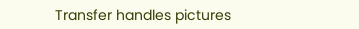Transfer handles pictures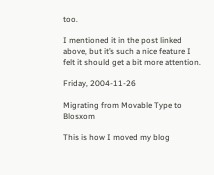too.

I mentioned it in the post linked above, but it’s such a nice feature I felt it should get a bit more attention.

Friday, 2004-11-26

Migrating from Movable Type to Blosxom

This is how I moved my blog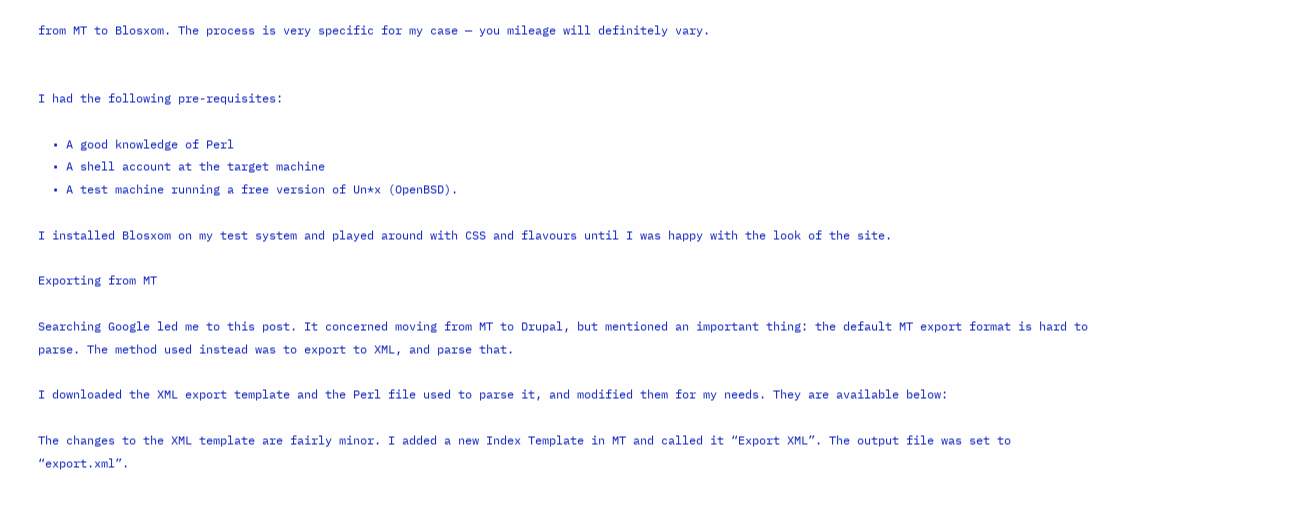from MT to Blosxom. The process is very specific for my case — you mileage will definitely vary.


I had the following pre-requisites:

  • A good knowledge of Perl
  • A shell account at the target machine
  • A test machine running a free version of Un*x (OpenBSD).

I installed Blosxom on my test system and played around with CSS and flavours until I was happy with the look of the site.

Exporting from MT

Searching Google led me to this post. It concerned moving from MT to Drupal, but mentioned an important thing: the default MT export format is hard to parse. The method used instead was to export to XML, and parse that.

I downloaded the XML export template and the Perl file used to parse it, and modified them for my needs. They are available below:

The changes to the XML template are fairly minor. I added a new Index Template in MT and called it “Export XML”. The output file was set to “export.xml”.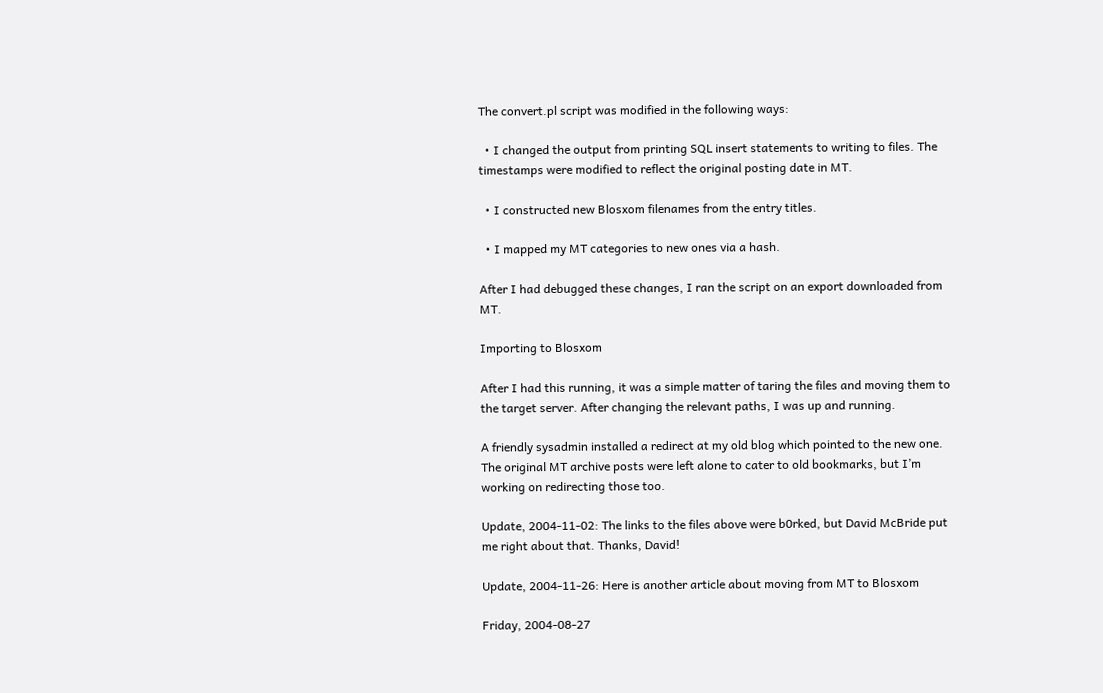The convert.pl script was modified in the following ways:

  • I changed the output from printing SQL insert statements to writing to files. The timestamps were modified to reflect the original posting date in MT.

  • I constructed new Blosxom filenames from the entry titles.

  • I mapped my MT categories to new ones via a hash.

After I had debugged these changes, I ran the script on an export downloaded from MT.

Importing to Blosxom

After I had this running, it was a simple matter of taring the files and moving them to the target server. After changing the relevant paths, I was up and running.

A friendly sysadmin installed a redirect at my old blog which pointed to the new one. The original MT archive posts were left alone to cater to old bookmarks, but I’m working on redirecting those too.

Update, 2004-11-02: The links to the files above were b0rked, but David McBride put me right about that. Thanks, David!

Update, 2004-11-26: Here is another article about moving from MT to Blosxom

Friday, 2004-08-27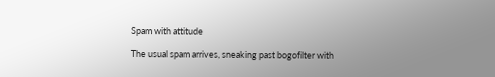Spam with attitude

The usual spam arrives, sneaking past bogofilter with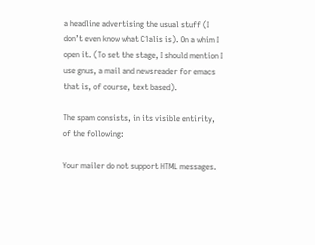a headline advertising the usual stuff (I don’t even know what C1alis is). On a whim I open it. (To set the stage, I should mention I use gnus, a mail and newsreader for emacs that is, of course, text based).

The spam consists, in its visible entirity, of the following:

Your mailer do not support HTML messages.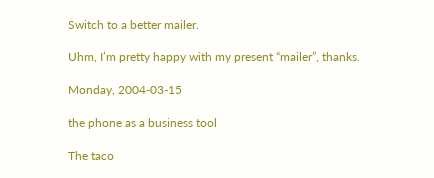Switch to a better mailer.

Uhm, I’m pretty happy with my present “mailer”, thanks.

Monday, 2004-03-15

the phone as a business tool

The taco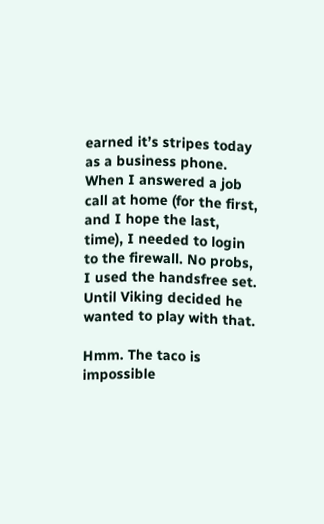earned it’s stripes today as a business phone. When I answered a job call at home (for the first, and I hope the last, time), I needed to login to the firewall. No probs, I used the handsfree set. Until Viking decided he wanted to play with that.

Hmm. The taco is impossible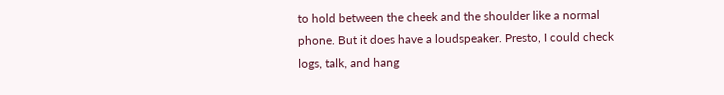to hold between the cheek and the shoulder like a normal phone. But it does have a loudspeaker. Presto, I could check logs, talk, and hang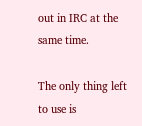out in IRC at the same time.

The only thing left to use is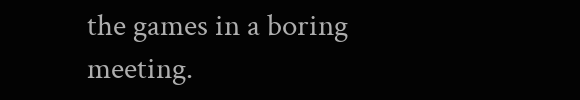the games in a boring meeting.